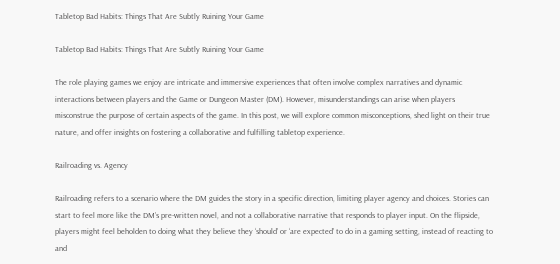Tabletop Bad Habits: Things That Are Subtly Ruining Your Game

Tabletop Bad Habits: Things That Are Subtly Ruining Your Game

The role playing games we enjoy are intricate and immersive experiences that often involve complex narratives and dynamic interactions between players and the Game or Dungeon Master (DM). However, misunderstandings can arise when players misconstrue the purpose of certain aspects of the game. In this post, we will explore common misconceptions, shed light on their true nature, and offer insights on fostering a collaborative and fulfilling tabletop experience.

Railroading vs. Agency

Railroading refers to a scenario where the DM guides the story in a specific direction, limiting player agency and choices. Stories can start to feel more like the DM’s pre-written novel, and not a collaborative narrative that responds to player input. On the flipside, players might feel beholden to doing what they believe they ‘should’ or ‘are expected’ to do in a gaming setting, instead of reacting to and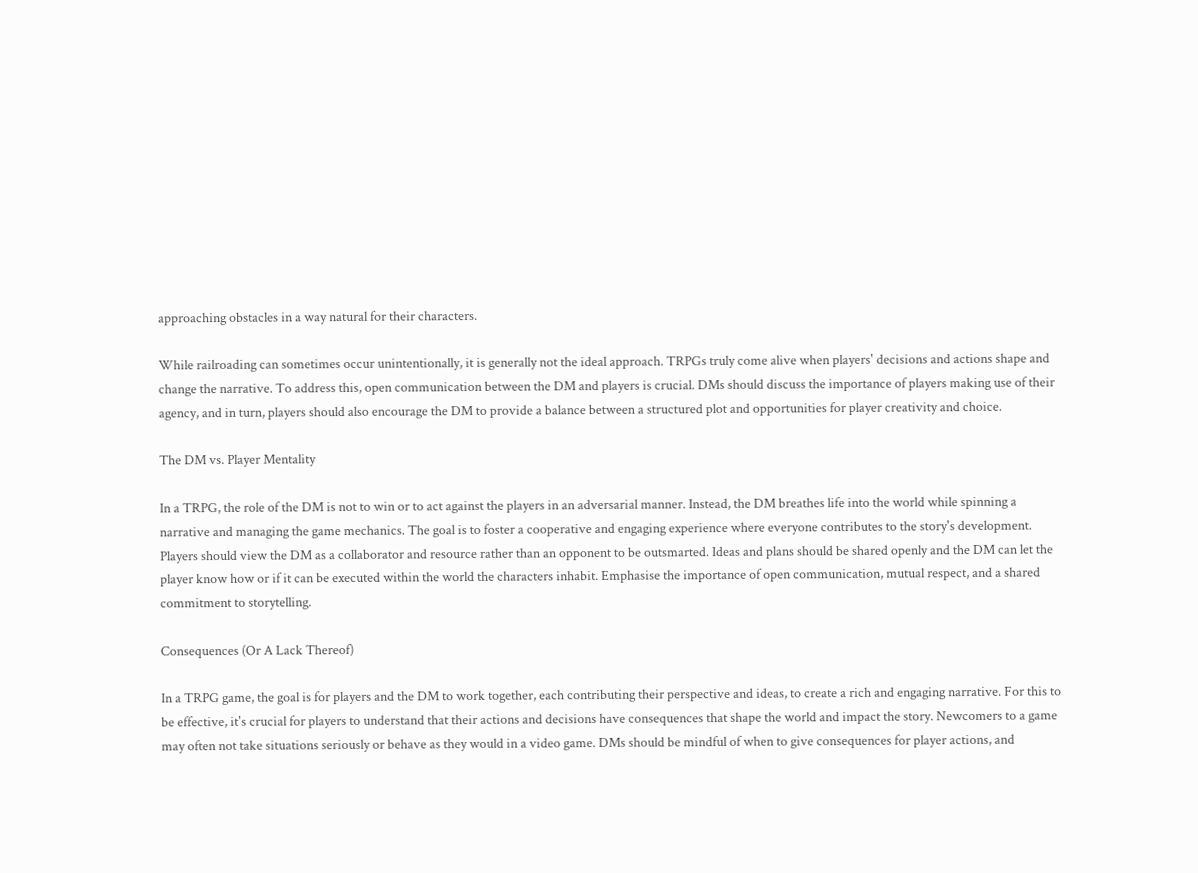approaching obstacles in a way natural for their characters.

While railroading can sometimes occur unintentionally, it is generally not the ideal approach. TRPGs truly come alive when players' decisions and actions shape and change the narrative. To address this, open communication between the DM and players is crucial. DMs should discuss the importance of players making use of their agency, and in turn, players should also encourage the DM to provide a balance between a structured plot and opportunities for player creativity and choice.

The DM vs. Player Mentality

In a TRPG, the role of the DM is not to win or to act against the players in an adversarial manner. Instead, the DM breathes life into the world while spinning a narrative and managing the game mechanics. The goal is to foster a cooperative and engaging experience where everyone contributes to the story's development. Players should view the DM as a collaborator and resource rather than an opponent to be outsmarted. Ideas and plans should be shared openly and the DM can let the player know how or if it can be executed within the world the characters inhabit. Emphasise the importance of open communication, mutual respect, and a shared commitment to storytelling.

Consequences (Or A Lack Thereof)

In a TRPG game, the goal is for players and the DM to work together, each contributing their perspective and ideas, to create a rich and engaging narrative. For this to be effective, it's crucial for players to understand that their actions and decisions have consequences that shape the world and impact the story. Newcomers to a game may often not take situations seriously or behave as they would in a video game. DMs should be mindful of when to give consequences for player actions, and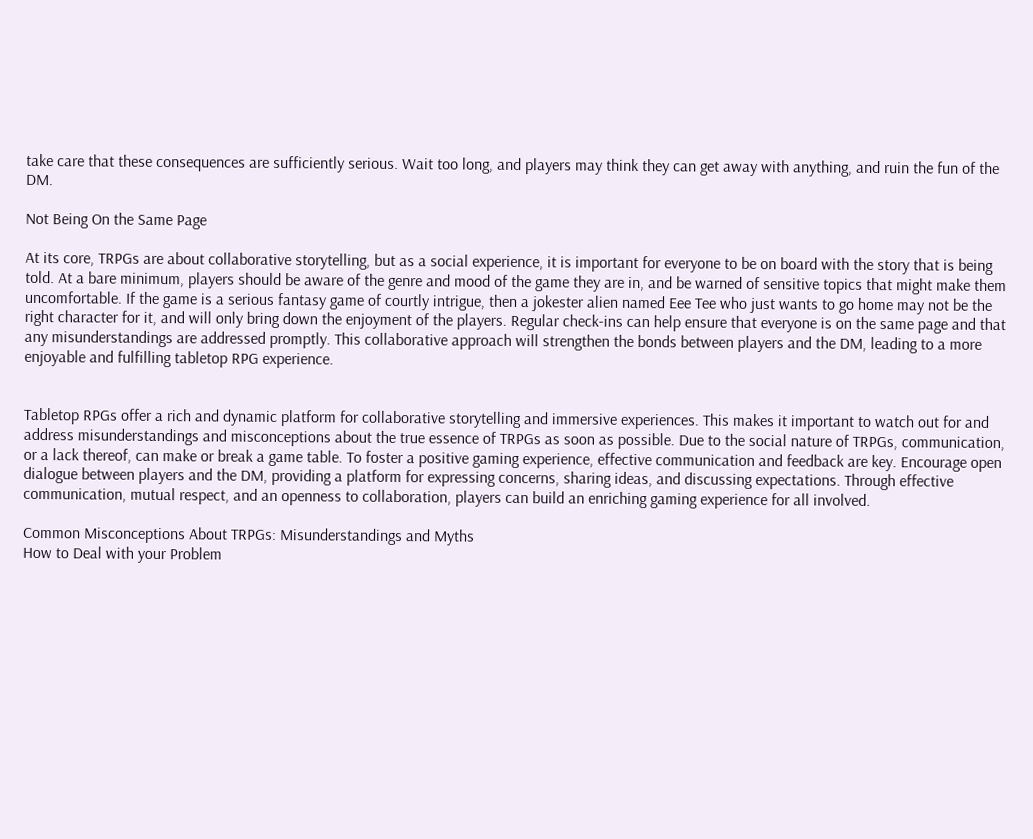take care that these consequences are sufficiently serious. Wait too long, and players may think they can get away with anything, and ruin the fun of the DM.

Not Being On the Same Page

At its core, TRPGs are about collaborative storytelling, but as a social experience, it is important for everyone to be on board with the story that is being told. At a bare minimum, players should be aware of the genre and mood of the game they are in, and be warned of sensitive topics that might make them uncomfortable. If the game is a serious fantasy game of courtly intrigue, then a jokester alien named Eee Tee who just wants to go home may not be the right character for it, and will only bring down the enjoyment of the players. Regular check-ins can help ensure that everyone is on the same page and that any misunderstandings are addressed promptly. This collaborative approach will strengthen the bonds between players and the DM, leading to a more enjoyable and fulfilling tabletop RPG experience.


Tabletop RPGs offer a rich and dynamic platform for collaborative storytelling and immersive experiences. This makes it important to watch out for and address misunderstandings and misconceptions about the true essence of TRPGs as soon as possible. Due to the social nature of TRPGs, communication, or a lack thereof, can make or break a game table. To foster a positive gaming experience, effective communication and feedback are key. Encourage open dialogue between players and the DM, providing a platform for expressing concerns, sharing ideas, and discussing expectations. Through effective communication, mutual respect, and an openness to collaboration, players can build an enriching gaming experience for all involved.

Common Misconceptions About TRPGs: Misunderstandings and Myths
How to Deal with your Problem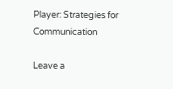Player: Strategies for Communication

Leave a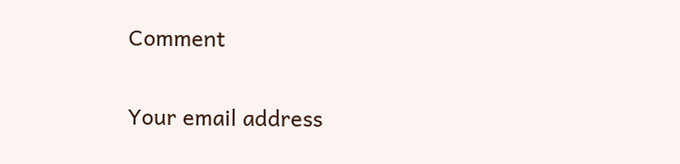Comment

Your email address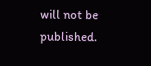will not be published.